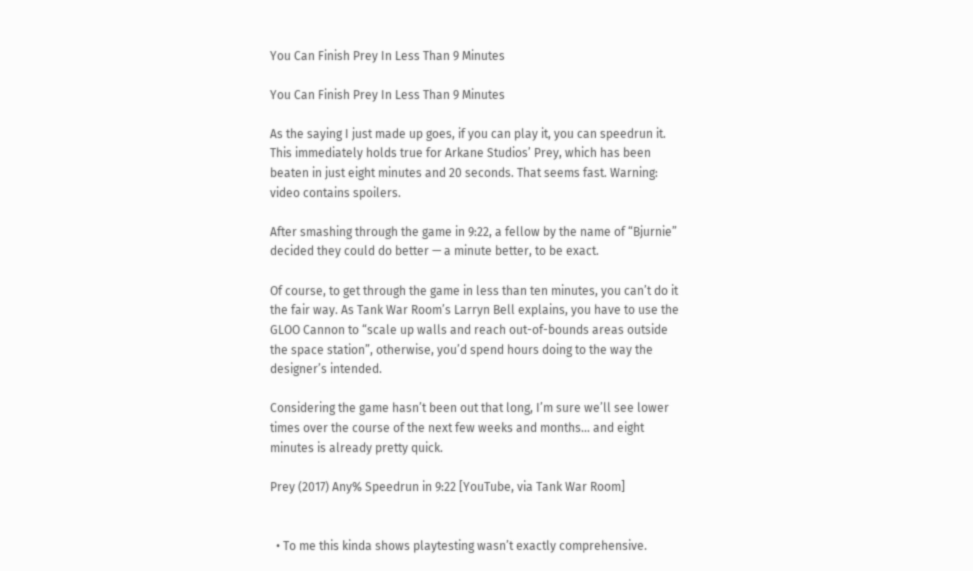You Can Finish Prey In Less Than 9 Minutes

You Can Finish Prey In Less Than 9 Minutes

As the saying I just made up goes, if you can play it, you can speedrun it. This immediately holds true for Arkane Studios’ Prey, which has been beaten in just eight minutes and 20 seconds. That seems fast. Warning: video contains spoilers.

After smashing through the game in 9:22, a fellow by the name of “Bjurnie” decided they could do better — a minute better, to be exact.

Of course, to get through the game in less than ten minutes, you can’t do it the fair way. As Tank War Room’s Larryn Bell explains, you have to use the GLOO Cannon to “scale up walls and reach out-of-bounds areas outside the space station”, otherwise, you’d spend hours doing to the way the designer’s intended.

Considering the game hasn’t been out that long, I’m sure we’ll see lower times over the course of the next few weeks and months… and eight minutes is already pretty quick.

Prey (2017) Any% Speedrun in 9:22 [YouTube, via Tank War Room]


  • To me this kinda shows playtesting wasn’t exactly comprehensive.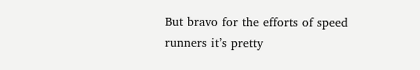But bravo for the efforts of speed runners it’s pretty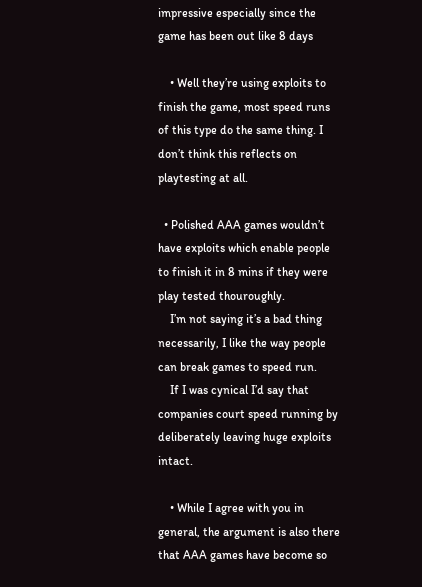impressive especially since the game has been out like 8 days

    • Well they’re using exploits to finish the game, most speed runs of this type do the same thing. I don’t think this reflects on playtesting at all.

  • Polished AAA games wouldn’t have exploits which enable people to finish it in 8 mins if they were play tested thouroughly.
    I’m not saying it’s a bad thing necessarily, I like the way people can break games to speed run.
    If I was cynical I’d say that companies court speed running by deliberately leaving huge exploits intact.

    • While I agree with you in general, the argument is also there that AAA games have become so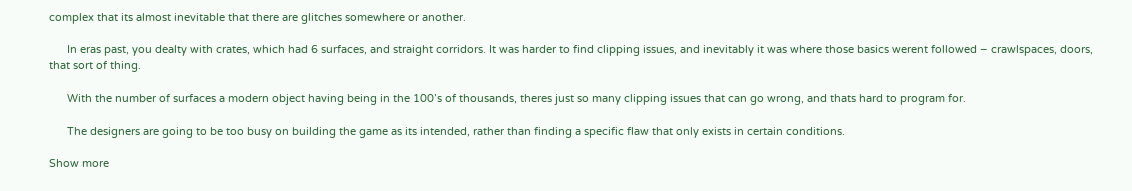complex that its almost inevitable that there are glitches somewhere or another.

      In eras past, you dealty with crates, which had 6 surfaces, and straight corridors. It was harder to find clipping issues, and inevitably it was where those basics werent followed – crawlspaces, doors, that sort of thing.

      With the number of surfaces a modern object having being in the 100’s of thousands, theres just so many clipping issues that can go wrong, and thats hard to program for.

      The designers are going to be too busy on building the game as its intended, rather than finding a specific flaw that only exists in certain conditions.

Show more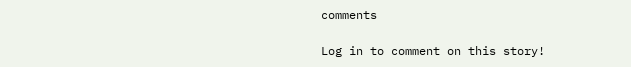comments

Log in to comment on this story!